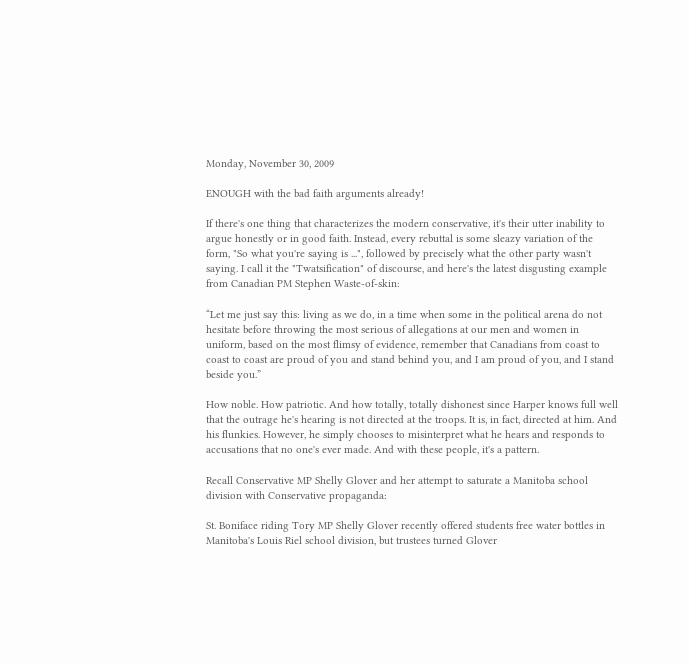Monday, November 30, 2009

ENOUGH with the bad faith arguments already!

If there's one thing that characterizes the modern conservative, it's their utter inability to argue honestly or in good faith. Instead, every rebuttal is some sleazy variation of the form, "So what you're saying is ...", followed by precisely what the other party wasn't saying. I call it the "Twatsification" of discourse, and here's the latest disgusting example from Canadian PM Stephen Waste-of-skin:

“Let me just say this: living as we do, in a time when some in the political arena do not hesitate before throwing the most serious of allegations at our men and women in uniform, based on the most flimsy of evidence, remember that Canadians from coast to coast to coast are proud of you and stand behind you, and I am proud of you, and I stand beside you.”

How noble. How patriotic. And how totally, totally dishonest since Harper knows full well that the outrage he's hearing is not directed at the troops. It is, in fact, directed at him. And his flunkies. However, he simply chooses to misinterpret what he hears and responds to accusations that no one's ever made. And with these people, it's a pattern.

Recall Conservative MP Shelly Glover and her attempt to saturate a Manitoba school division with Conservative propaganda:

St. Boniface riding Tory MP Shelly Glover recently offered students free water bottles in Manitoba's Louis Riel school division, but trustees turned Glover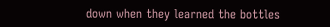down when they learned the bottles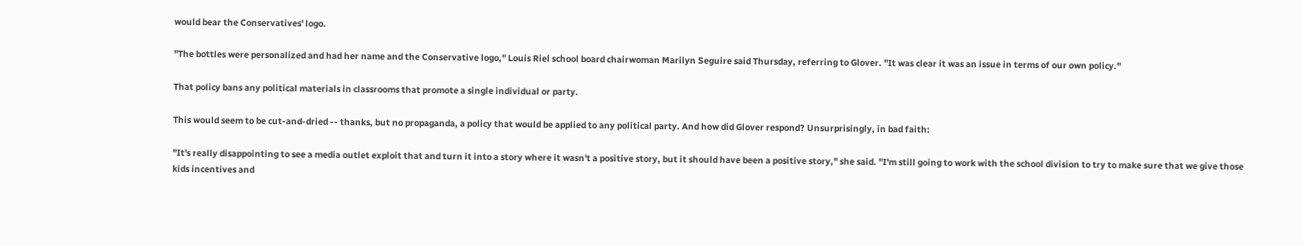would bear the Conservatives' logo.

"The bottles were personalized and had her name and the Conservative logo," Louis Riel school board chairwoman Marilyn Seguire said Thursday, referring to Glover. "It was clear it was an issue in terms of our own policy."

That policy bans any political materials in classrooms that promote a single individual or party.

This would seem to be cut-and-dried -- thanks, but no propaganda, a policy that would be applied to any political party. And how did Glover respond? Unsurprisingly, in bad faith:

"It's really disappointing to see a media outlet exploit that and turn it into a story where it wasn't a positive story, but it should have been a positive story," she said. "I'm still going to work with the school division to try to make sure that we give those kids incentives and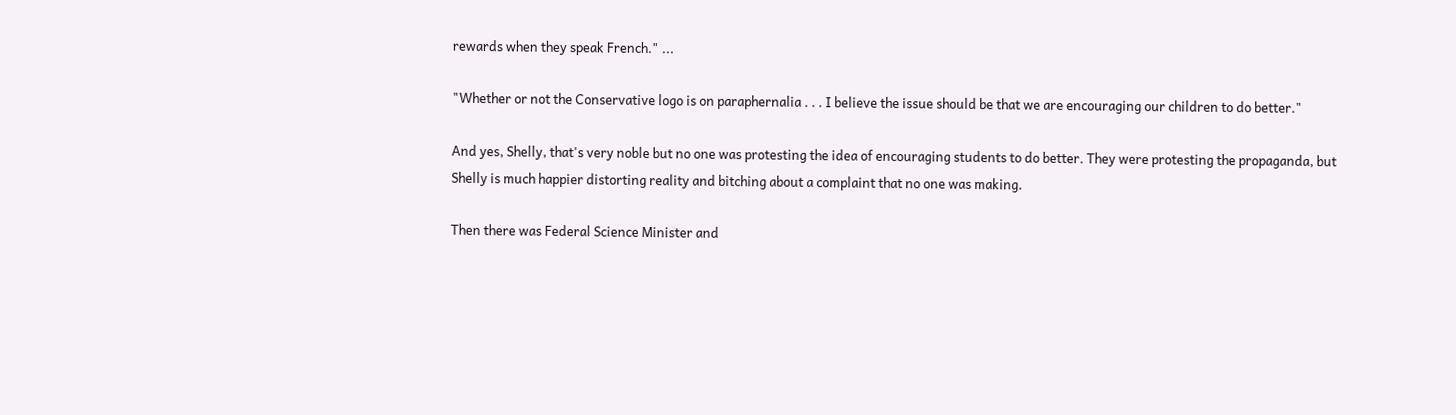rewards when they speak French." ...

"Whether or not the Conservative logo is on paraphernalia . . . I believe the issue should be that we are encouraging our children to do better."

And yes, Shelly, that's very noble but no one was protesting the idea of encouraging students to do better. They were protesting the propaganda, but Shelly is much happier distorting reality and bitching about a complaint that no one was making.

Then there was Federal Science Minister and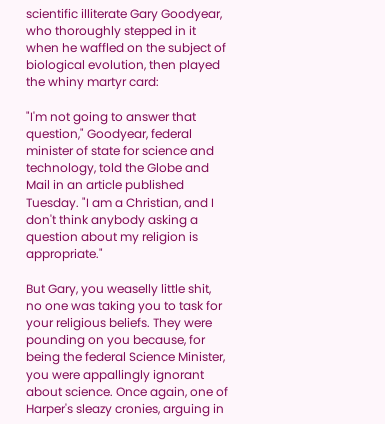scientific illiterate Gary Goodyear, who thoroughly stepped in it when he waffled on the subject of biological evolution, then played the whiny martyr card:

"I'm not going to answer that question," Goodyear, federal minister of state for science and technology, told the Globe and Mail in an article published Tuesday. "I am a Christian, and I don't think anybody asking a question about my religion is appropriate."

But Gary, you weaselly little shit, no one was taking you to task for your religious beliefs. They were pounding on you because, for being the federal Science Minister, you were appallingly ignorant about science. Once again, one of Harper's sleazy cronies, arguing in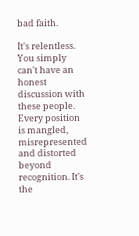bad faith.

It's relentless. You simply can't have an honest discussion with these people. Every position is mangled, misrepresented and distorted beyond recognition. It's the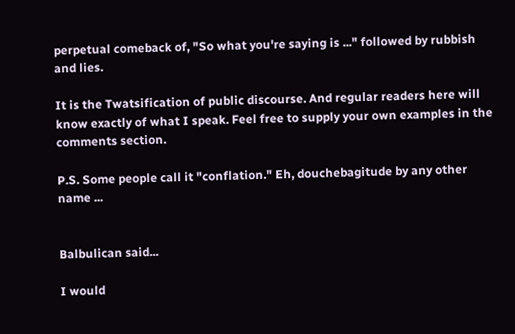perpetual comeback of, "So what you're saying is ..." followed by rubbish and lies.

It is the Twatsification of public discourse. And regular readers here will know exactly of what I speak. Feel free to supply your own examples in the comments section.

P.S. Some people call it "conflation." Eh, douchebagitude by any other name ...


Balbulican said...

I would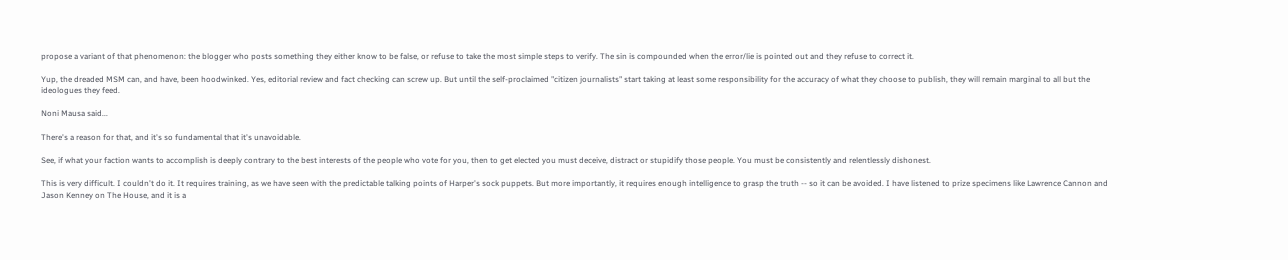propose a variant of that phenomenon: the blogger who posts something they either know to be false, or refuse to take the most simple steps to verify. The sin is compounded when the error/lie is pointed out and they refuse to correct it.

Yup, the dreaded MSM can, and have, been hoodwinked. Yes, editorial review and fact checking can screw up. But until the self-proclaimed "citizen journalists" start taking at least some responsibility for the accuracy of what they choose to publish, they will remain marginal to all but the ideologues they feed.

Noni Mausa said...

There's a reason for that, and it's so fundamental that it's unavoidable.

See, if what your faction wants to accomplish is deeply contrary to the best interests of the people who vote for you, then to get elected you must deceive, distract or stupidify those people. You must be consistently and relentlessly dishonest.

This is very difficult. I couldn't do it. It requires training, as we have seen with the predictable talking points of Harper's sock puppets. But more importantly, it requires enough intelligence to grasp the truth -- so it can be avoided. I have listened to prize specimens like Lawrence Cannon and Jason Kenney on The House, and it is a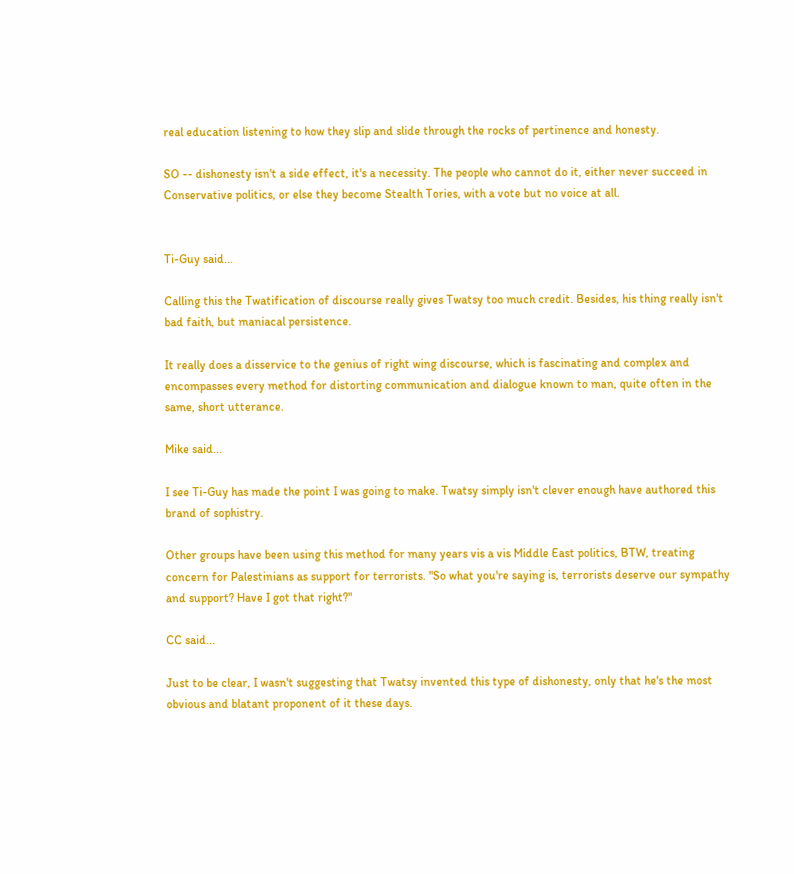real education listening to how they slip and slide through the rocks of pertinence and honesty.

SO -- dishonesty isn't a side effect, it's a necessity. The people who cannot do it, either never succeed in Conservative politics, or else they become Stealth Tories, with a vote but no voice at all.


Ti-Guy said...

Calling this the Twatification of discourse really gives Twatsy too much credit. Besides, his thing really isn't bad faith, but maniacal persistence.

It really does a disservice to the genius of right wing discourse, which is fascinating and complex and encompasses every method for distorting communication and dialogue known to man, quite often in the same, short utterance.

Mike said...

I see Ti-Guy has made the point I was going to make. Twatsy simply isn't clever enough have authored this brand of sophistry.

Other groups have been using this method for many years vis a vis Middle East politics, BTW, treating concern for Palestinians as support for terrorists. "So what you're saying is, terrorists deserve our sympathy and support? Have I got that right?"

CC said...

Just to be clear, I wasn't suggesting that Twatsy invented this type of dishonesty, only that he's the most obvious and blatant proponent of it these days.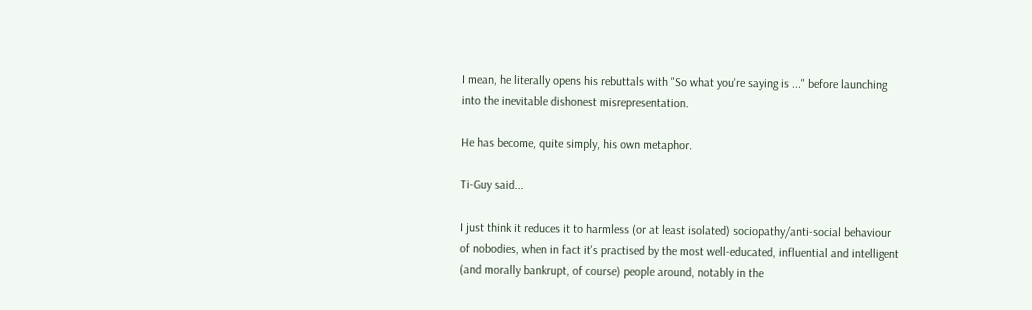I mean, he literally opens his rebuttals with "So what you're saying is ..." before launching into the inevitable dishonest misrepresentation.

He has become, quite simply, his own metaphor.

Ti-Guy said...

I just think it reduces it to harmless (or at least isolated) sociopathy/anti-social behaviour of nobodies, when in fact it's practised by the most well-educated, influential and intelligent (and morally bankrupt, of course) people around, notably in the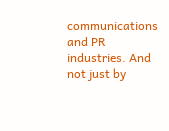communications and PR industries. And not just by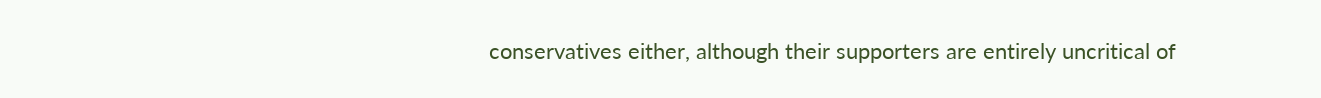conservatives either, although their supporters are entirely uncritical of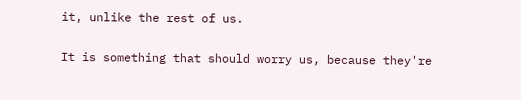it, unlike the rest of us.

It is something that should worry us, because they're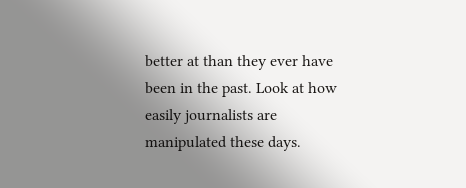better at than they ever have been in the past. Look at how easily journalists are manipulated these days.